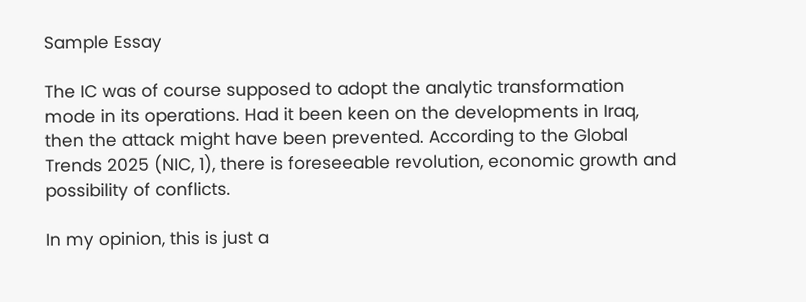Sample Essay

The IC was of course supposed to adopt the analytic transformation mode in its operations. Had it been keen on the developments in Iraq, then the attack might have been prevented. According to the Global Trends 2025 (NIC, 1), there is foreseeable revolution, economic growth and possibility of conflicts.

In my opinion, this is just a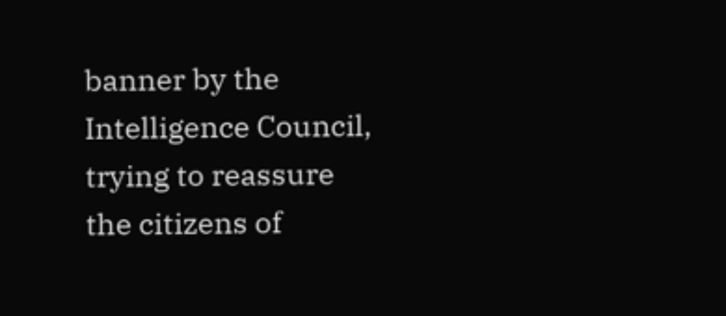banner by the Intelligence Council, trying to reassure the citizens of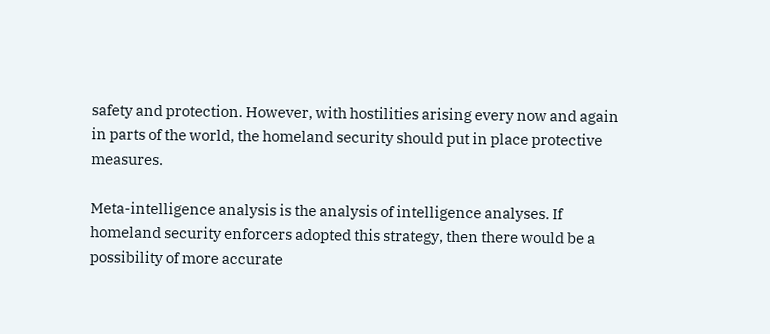safety and protection. However, with hostilities arising every now and again in parts of the world, the homeland security should put in place protective measures.

Meta-intelligence analysis is the analysis of intelligence analyses. If homeland security enforcers adopted this strategy, then there would be a possibility of more accurate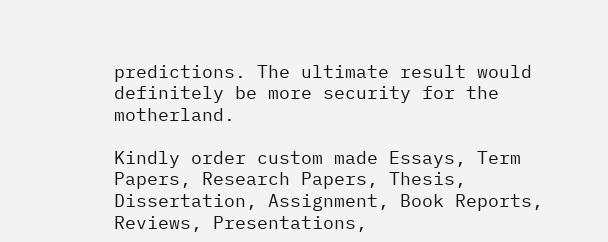predictions. The ultimate result would definitely be more security for the motherland.

Kindly order custom made Essays, Term Papers, Research Papers, Thesis, Dissertation, Assignment, Book Reports, Reviews, Presentations,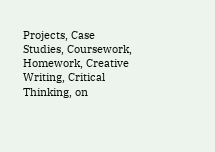Projects, Case Studies, Coursework, Homework, Creative Writing, Critical Thinking, on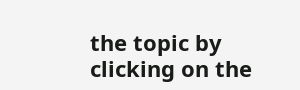the topic by clicking on the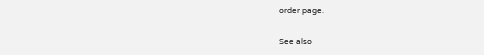order page.

See also